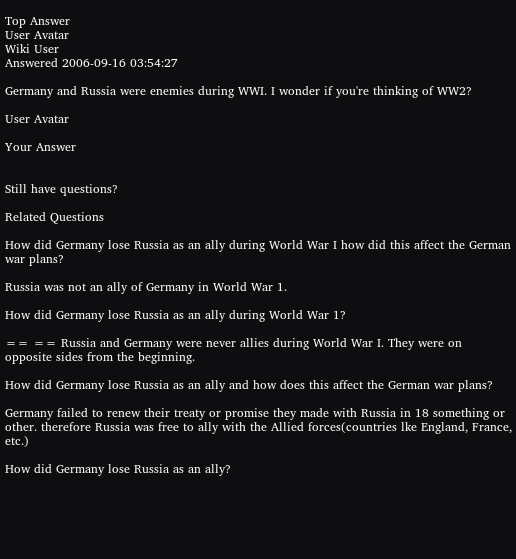Top Answer
User Avatar
Wiki User
Answered 2006-09-16 03:54:27

Germany and Russia were enemies during WWI. I wonder if you're thinking of WW2?

User Avatar

Your Answer


Still have questions?

Related Questions

How did Germany lose Russia as an ally during World War I how did this affect the German war plans?

Russia was not an ally of Germany in World War 1.

How did Germany lose Russia as an ally during World War 1?

== == Russia and Germany were never allies during World War I. They were on opposite sides from the beginning.

How did Germany lose Russia as an ally and how does this affect the German war plans?

Germany failed to renew their treaty or promise they made with Russia in 18 something or other. therefore Russia was free to ally with the Allied forces(countries lke England, France, etc.)

How did Germany lose Russia as an ally?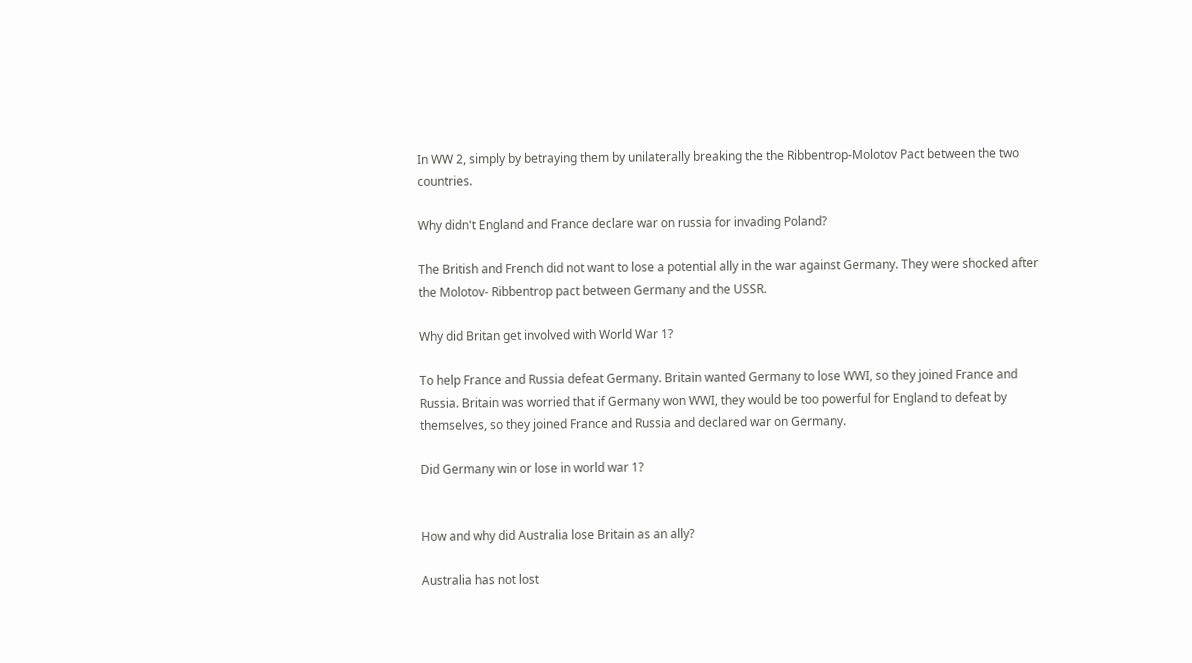In WW 2, simply by betraying them by unilaterally breaking the the Ribbentrop-Molotov Pact between the two countries.

Why didn't England and France declare war on russia for invading Poland?

The British and French did not want to lose a potential ally in the war against Germany. They were shocked after the Molotov- Ribbentrop pact between Germany and the USSR.

Why did Britan get involved with World War 1?

To help France and Russia defeat Germany. Britain wanted Germany to lose WWI, so they joined France and Russia. Britain was worried that if Germany won WWI, they would be too powerful for England to defeat by themselves, so they joined France and Russia and declared war on Germany.

Did Germany win or lose in world war 1?


How and why did Australia lose Britain as an ally?

Australia has not lost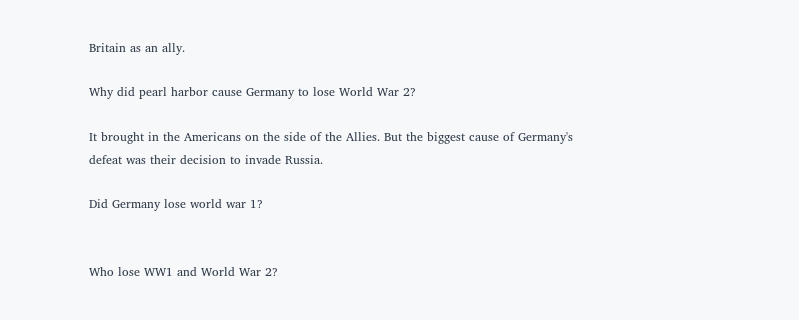Britain as an ally.

Why did pearl harbor cause Germany to lose World War 2?

It brought in the Americans on the side of the Allies. But the biggest cause of Germany's defeat was their decision to invade Russia.

Did Germany lose world war 1?


Who lose WW1 and World War 2?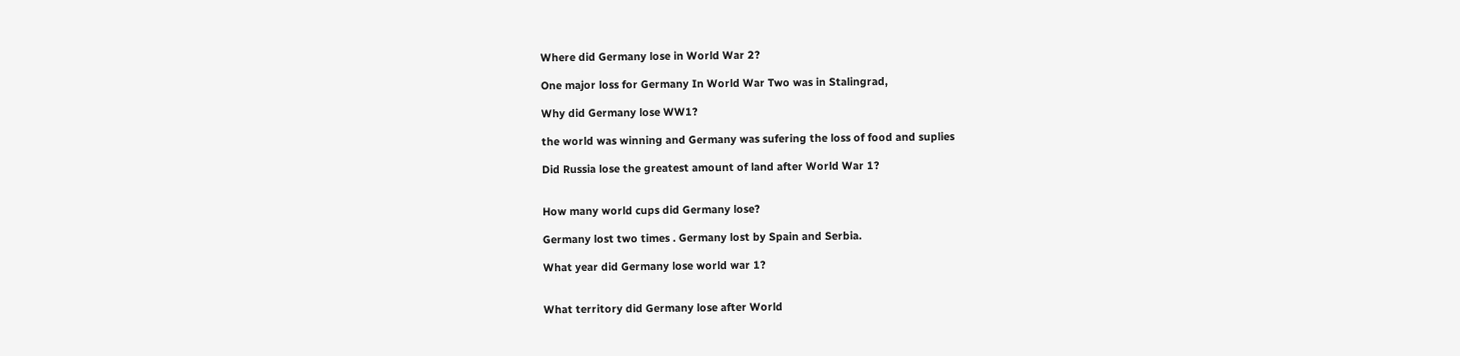Where did Germany lose in World War 2?

One major loss for Germany In World War Two was in Stalingrad,

Why did Germany lose WW1?

the world was winning and Germany was sufering the loss of food and suplies

Did Russia lose the greatest amount of land after World War 1?


How many world cups did Germany lose?

Germany lost two times . Germany lost by Spain and Serbia.

What year did Germany lose world war 1?


What territory did Germany lose after World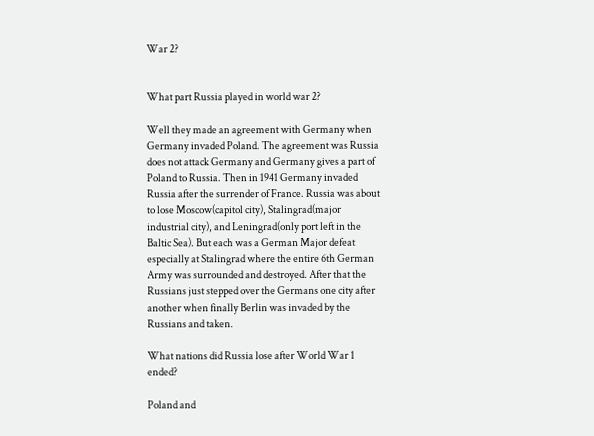War 2?


What part Russia played in world war 2?

Well they made an agreement with Germany when Germany invaded Poland. The agreement was Russia does not attack Germany and Germany gives a part of Poland to Russia. Then in 1941 Germany invaded Russia after the surrender of France. Russia was about to lose Moscow(capitol city), Stalingrad(major industrial city), and Leningrad(only port left in the Baltic Sea). But each was a German Major defeat especially at Stalingrad where the entire 6th German Army was surrounded and destroyed. After that the Russians just stepped over the Germans one city after another when finally Berlin was invaded by the Russians and taken.

What nations did Russia lose after World War 1 ended?

Poland and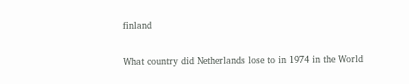finland

What country did Netherlands lose to in 1974 in the World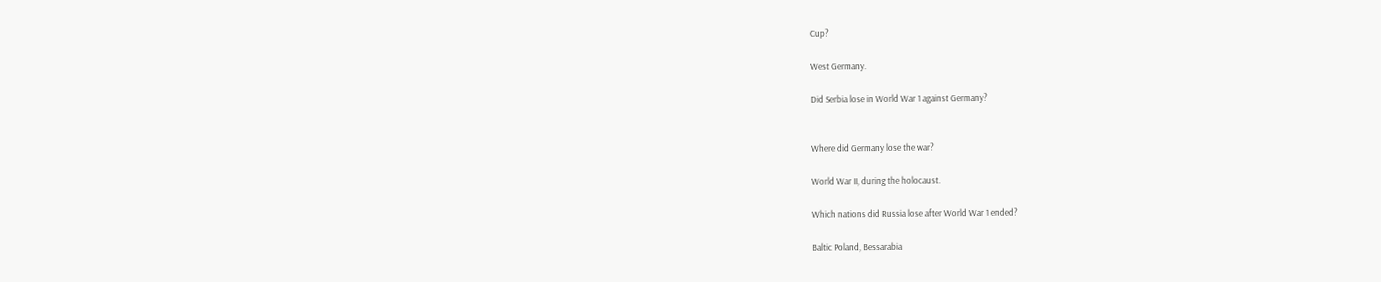Cup?

West Germany.

Did Serbia lose in World War 1 against Germany?


Where did Germany lose the war?

World War II, during the holocaust.

Which nations did Russia lose after World War 1 ended?

Baltic Poland, Bessarabia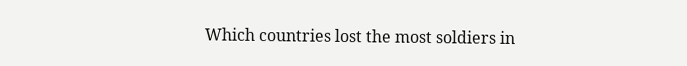Which countries lost the most soldiers in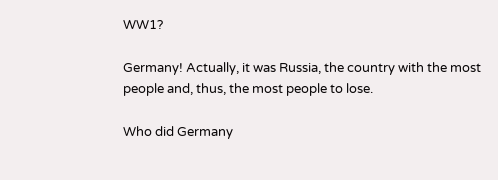WW1?

Germany! Actually, it was Russia, the country with the most people and, thus, the most people to lose.

Who did Germany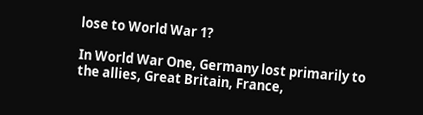lose to World War 1?

In World War One, Germany lost primarily to the allies, Great Britain, France,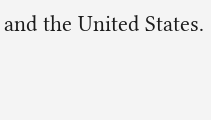and the United States.